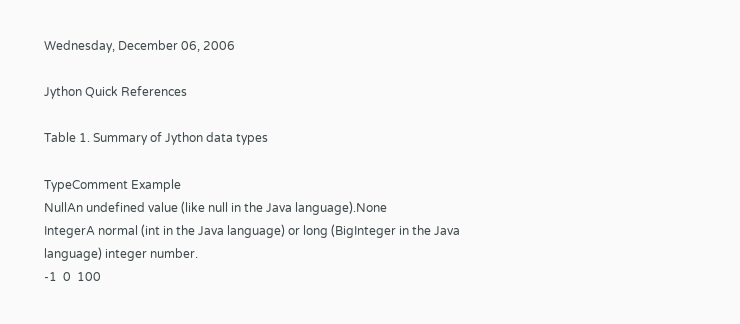Wednesday, December 06, 2006

Jython Quick References

Table 1. Summary of Jython data types

TypeComment Example
NullAn undefined value (like null in the Java language).None
IntegerA normal (int in the Java language) or long (BigInteger in the Java language) integer number.
-1  0  100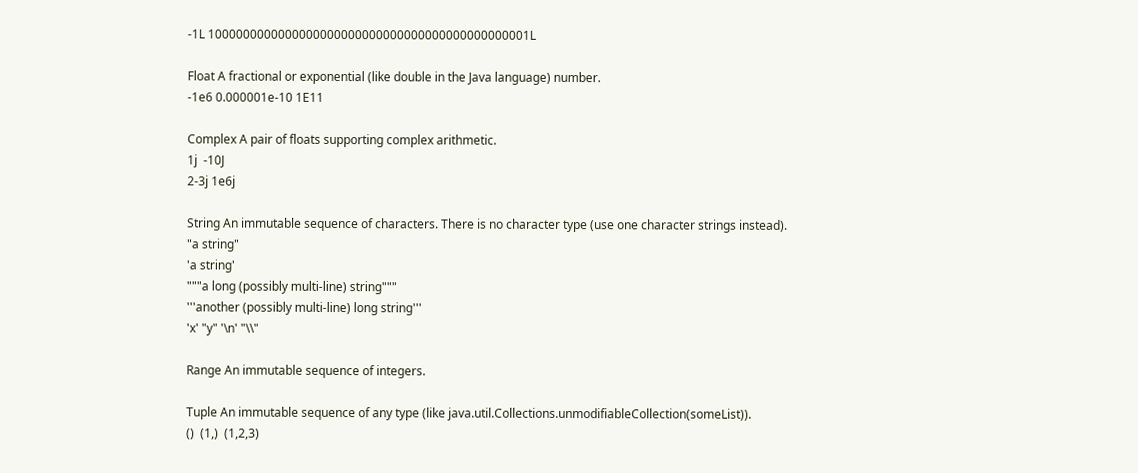-1L 1000000000000000000000000000000000000000000001L

Float A fractional or exponential (like double in the Java language) number.
-1e6 0.000001e-10 1E11

Complex A pair of floats supporting complex arithmetic.
1j  -10J
2-3j 1e6j

String An immutable sequence of characters. There is no character type (use one character strings instead).
"a string"
'a string'
"""a long (possibly multi-line) string"""
'''another (possibly multi-line) long string'''
'x' "y" '\n' "\\"

Range An immutable sequence of integers.

Tuple An immutable sequence of any type (like java.util.Collections.unmodifiableCollection(someList)).
()  (1,)  (1,2,3)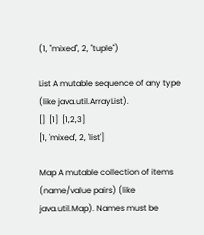(1, "mixed", 2, "tuple")

List A mutable sequence of any type (like java.util.ArrayList).
[]  [1]  [1,2,3]
[1, 'mixed', 2, 'list']

Map A mutable collection of items (name/value pairs) (like java.util.Map). Names must be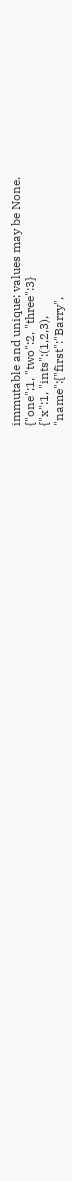immutable and unique; values may be None.
{"one";1, "two":2, "three":3}
{"x":1, "ints":(1,2,3),
"name":{"first":"Barry",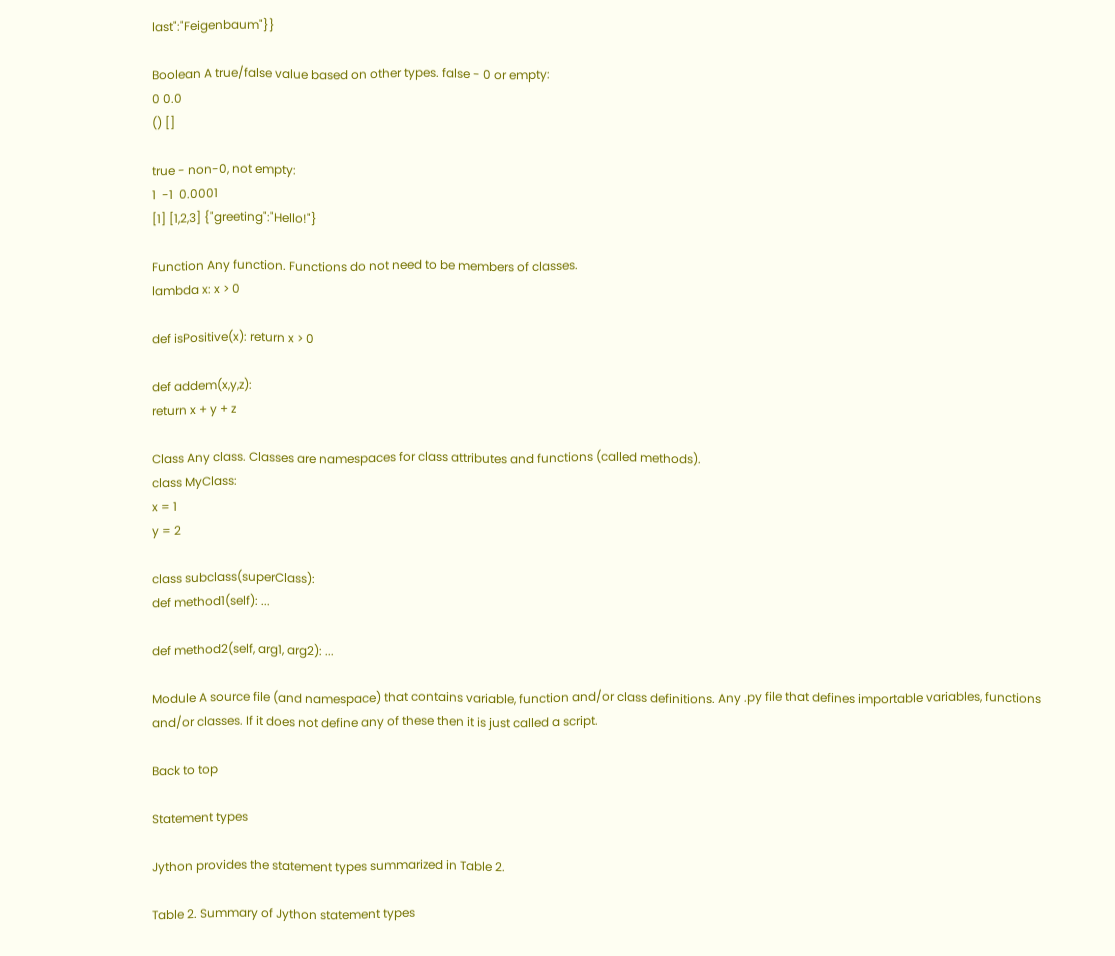last":"Feigenbaum"}}

Boolean A true/false value based on other types. false - 0 or empty:
0 0.0
() []

true - non-0, not empty:
1  -1  0.0001
[1] [1,2,3] {"greeting":"Hello!"}

Function Any function. Functions do not need to be members of classes.
lambda x: x > 0

def isPositive(x): return x > 0

def addem(x,y,z):
return x + y + z

Class Any class. Classes are namespaces for class attributes and functions (called methods).
class MyClass:
x = 1
y = 2

class subclass(superClass):
def method1(self): ...

def method2(self, arg1, arg2): ...

Module A source file (and namespace) that contains variable, function and/or class definitions. Any .py file that defines importable variables, functions and/or classes. If it does not define any of these then it is just called a script.

Back to top

Statement types

Jython provides the statement types summarized in Table 2.

Table 2. Summary of Jython statement types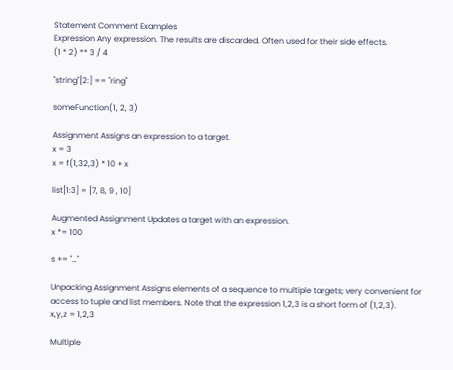Statement Comment Examples
Expression Any expression. The results are discarded. Often used for their side effects.
(1 * 2) ** 3 / 4

"string"[2:] == "ring"

someFunction(1, 2, 3)

Assignment Assigns an expression to a target.
x = 3
x = f(1,32,3) * 10 + x

list[1:3] = [7, 8, 9 , 10]

Augmented Assignment Updates a target with an expression.
x *= 100

s += "…"

Unpacking Assignment Assigns elements of a sequence to multiple targets; very convenient for access to tuple and list members. Note that the expression 1,2,3 is a short form of (1,2,3).
x,y,z = 1,2,3

Multiple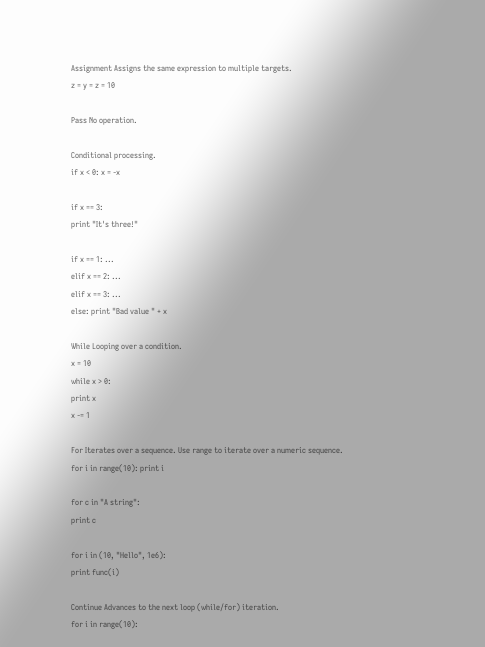Assignment Assigns the same expression to multiple targets.
z = y = z = 10

Pass No operation.

Conditional processing.
if x < 0: x = -x

if x == 3:
print "It's three!"

if x == 1: ...
elif x == 2: ...
elif x == 3: ...
else: print "Bad value " + x

While Looping over a condition.
x = 10
while x > 0:
print x
x -= 1

For Iterates over a sequence. Use range to iterate over a numeric sequence.
for i in range(10): print i

for c in "A string":
print c

for i in (10, "Hello", 1e6):
print func(i)

Continue Advances to the next loop (while/for) iteration.
for i in range(10):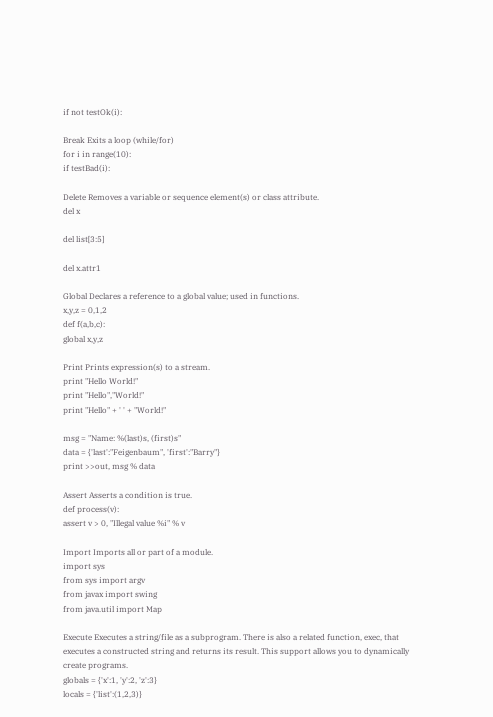if not testOk(i):

Break Exits a loop (while/for)
for i in range(10):
if testBad(i):

Delete Removes a variable or sequence element(s) or class attribute.
del x

del list[3:5]

del x.attr1

Global Declares a reference to a global value; used in functions.
x,y,z = 0,1,2
def f(a,b,c):
global x,y,z

Print Prints expression(s) to a stream.
print "Hello World!"
print "Hello","World!"
print "Hello" + ' ' + "World!"

msg = "Name: %(last)s, (first)s"
data = {'last':"Feigenbaum", 'first':"Barry"}
print >>out, msg % data

Assert Asserts a condition is true.
def process(v):
assert v > 0, "Illegal value %i" % v

Import Imports all or part of a module.
import sys
from sys import argv
from javax import swing
from java.util import Map

Execute Executes a string/file as a subprogram. There is also a related function, exec, that executes a constructed string and returns its result. This support allows you to dynamically create programs.
globals = {'x':1, 'y':2, 'z':3}
locals = {'list':(1,2,3)}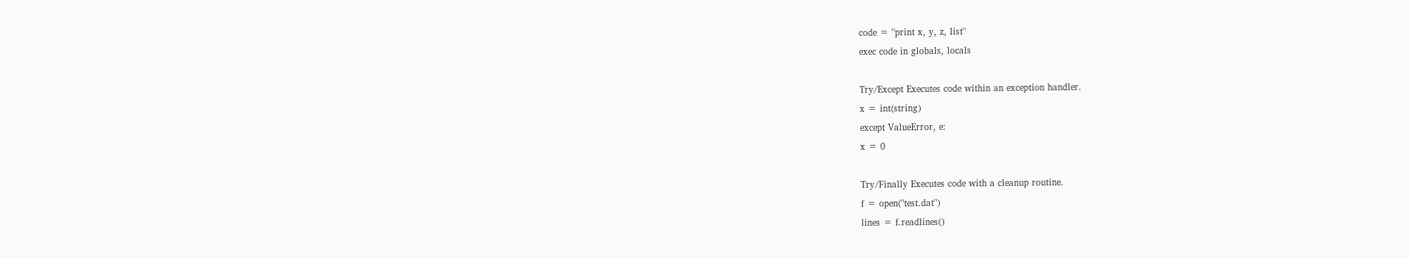code = "print x, y, z, list"
exec code in globals, locals

Try/Except Executes code within an exception handler.
x = int(string)
except ValueError, e:
x = 0

Try/Finally Executes code with a cleanup routine.
f = open("test.dat")
lines = f.readlines()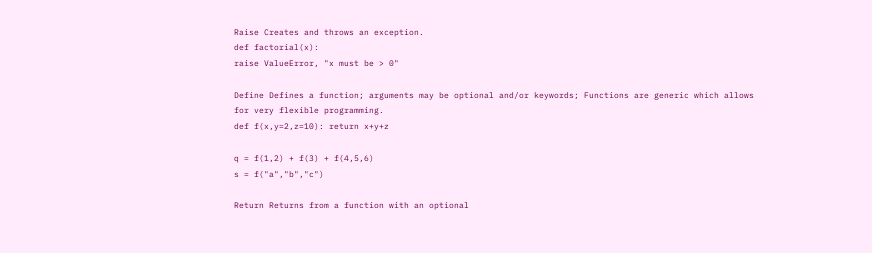Raise Creates and throws an exception.
def factorial(x):
raise ValueError, "x must be > 0"

Define Defines a function; arguments may be optional and/or keywords; Functions are generic which allows for very flexible programming.
def f(x,y=2,z=10): return x+y+z

q = f(1,2) + f(3) + f(4,5,6)
s = f("a","b","c")

Return Returns from a function with an optional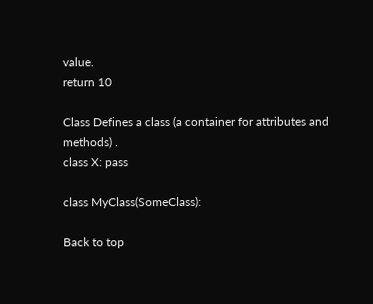value.
return 10

Class Defines a class (a container for attributes and methods) .
class X: pass

class MyClass(SomeClass):

Back to top